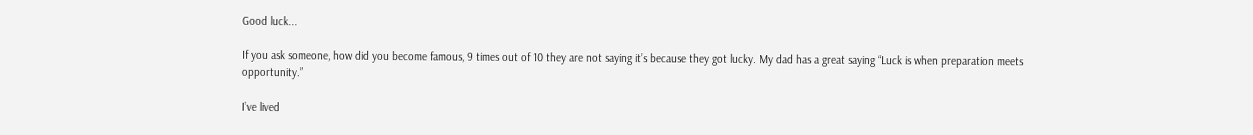Good luck...

If you ask someone, how did you become famous, 9 times out of 10 they are not saying it’s because they got lucky. My dad has a great saying “Luck is when preparation meets opportunity.”

I’ve lived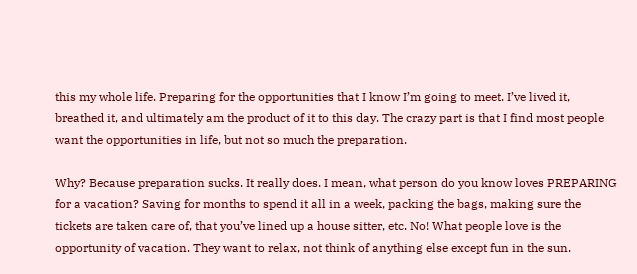this my whole life. Preparing for the opportunities that I know I’m going to meet. I’ve lived it, breathed it, and ultimately am the product of it to this day. The crazy part is that I find most people want the opportunities in life, but not so much the preparation.

Why? Because preparation sucks. It really does. I mean, what person do you know loves PREPARING for a vacation? Saving for months to spend it all in a week, packing the bags, making sure the tickets are taken care of, that you’ve lined up a house sitter, etc. No! What people love is the opportunity of vacation. They want to relax, not think of anything else except fun in the sun.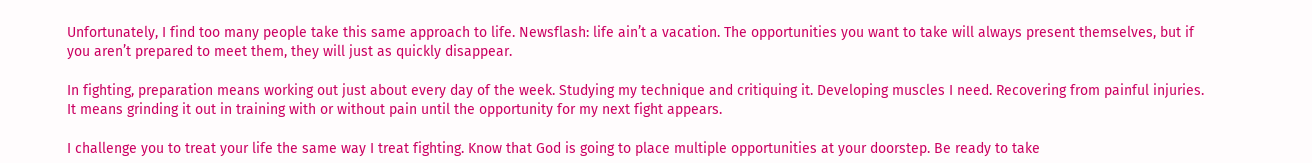Unfortunately, I find too many people take this same approach to life. Newsflash: life ain’t a vacation. The opportunities you want to take will always present themselves, but if you aren’t prepared to meet them, they will just as quickly disappear.

In fighting, preparation means working out just about every day of the week. Studying my technique and critiquing it. Developing muscles I need. Recovering from painful injuries. It means grinding it out in training with or without pain until the opportunity for my next fight appears.

I challenge you to treat your life the same way I treat fighting. Know that God is going to place multiple opportunities at your doorstep. Be ready to take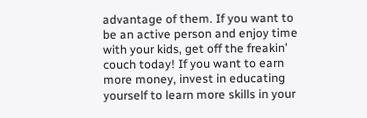advantage of them. If you want to be an active person and enjoy time with your kids, get off the freakin’ couch today! If you want to earn more money, invest in educating yourself to learn more skills in your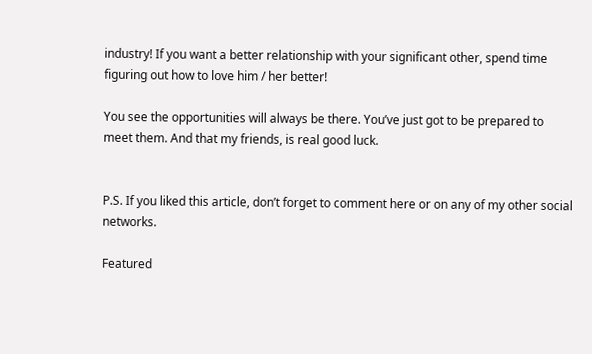industry! If you want a better relationship with your significant other, spend time figuring out how to love him / her better!

You see the opportunities will always be there. You’ve just got to be prepared to meet them. And that my friends, is real good luck.


P.S. If you liked this article, don’t forget to comment here or on any of my other social networks.

Featured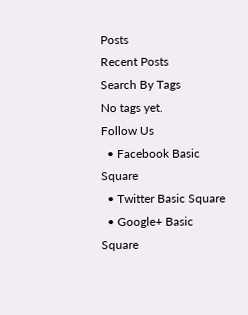Posts
Recent Posts
Search By Tags
No tags yet.
Follow Us
  • Facebook Basic Square
  • Twitter Basic Square
  • Google+ Basic Square